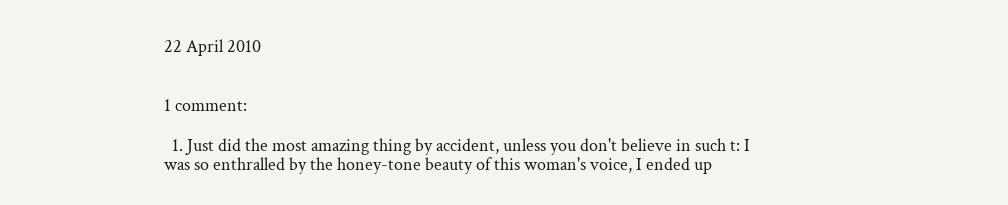22 April 2010


1 comment:

  1. Just did the most amazing thing by accident, unless you don't believe in such t: I was so enthralled by the honey-tone beauty of this woman's voice, I ended up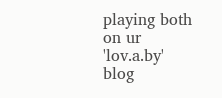playing both on ur 'lov.a.by' blog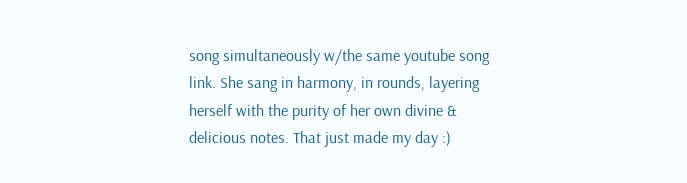song simultaneously w/the same youtube song link. She sang in harmony, in rounds, layering herself with the purity of her own divine & delicious notes. That just made my day :)